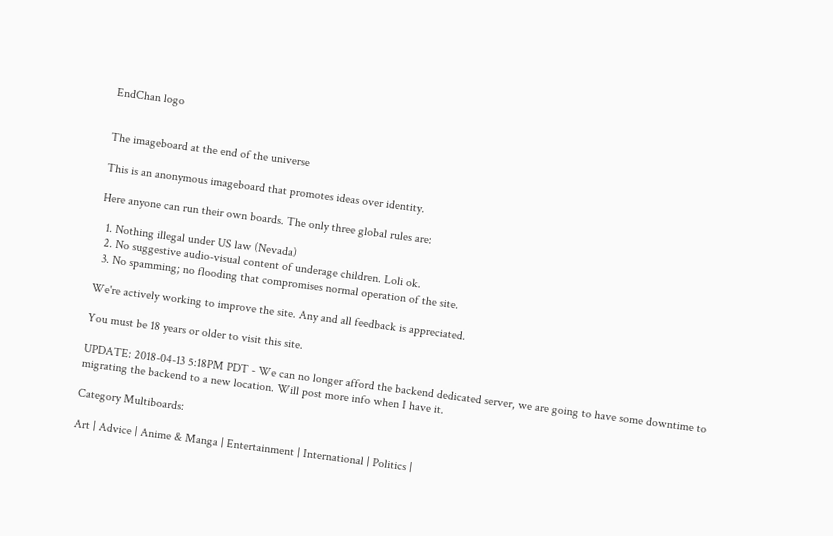EndChan logo


The imageboard at the end of the universe

This is an anonymous imageboard that promotes ideas over identity.

Here anyone can run their own boards. The only three global rules are:

  1. Nothing illegal under US law (Nevada)
  2. No suggestive audio-visual content of underage children. Loli ok.
  3. No spamming; no flooding that compromises normal operation of the site.

We're actively working to improve the site. Any and all feedback is appreciated.

You must be 18 years or older to visit this site.

UPDATE: 2018-04-13 5:18PM PDT - We can no longer afford the backend dedicated server, we are going to have some downtime to migrating the backend to a new location. Will post more info when I have it.

Category Multiboards:

Art | Advice | Anime & Manga | Entertainment | International | Politics |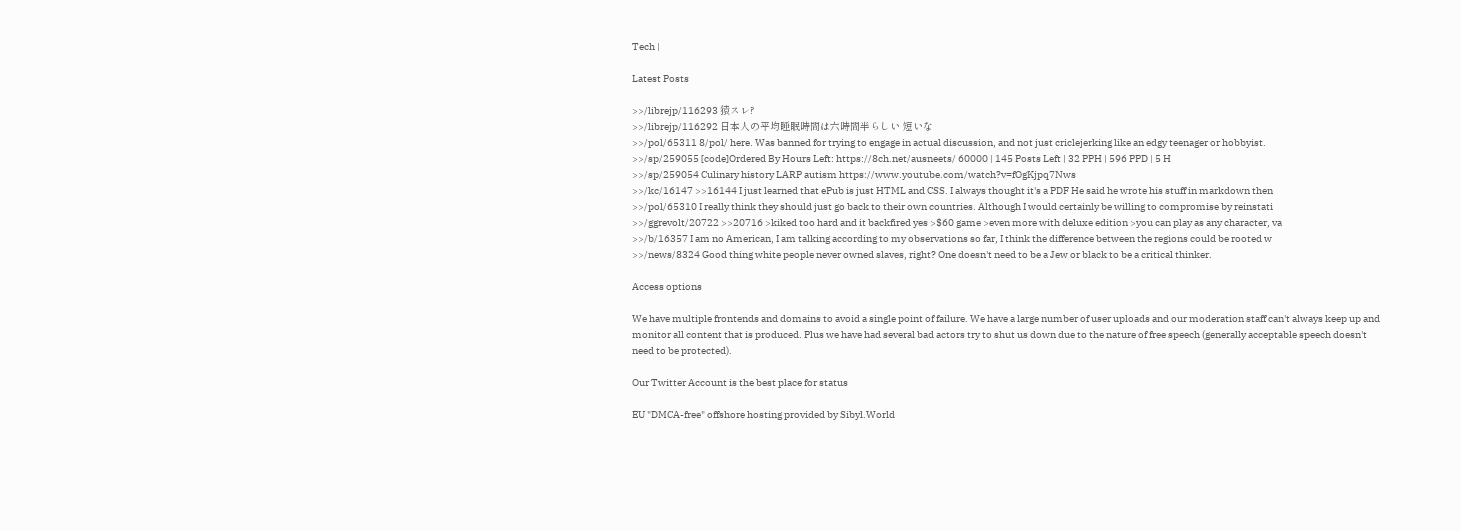Tech |

Latest Posts

>>/librejp/116293 猿スレ?
>>/librejp/116292 日本人の平均睡眠時間は六時間半らしい 短いな
>>/pol/65311 8/pol/ here. Was banned for trying to engage in actual discussion, and not just criclejerking like an edgy teenager or hobbyist.
>>/sp/259055 [code]Ordered By Hours Left: https://8ch.net/ausneets/ 60000 | 145 Posts Left | 32 PPH | 596 PPD | 5 H
>>/sp/259054 Culinary history LARP autism https://www.youtube.com/watch?v=fOgKjpq7Nws
>>/kc/16147 >>16144 I just learned that ePub is just HTML and CSS. I always thought it's a PDF He said he wrote his stuff in markdown then
>>/pol/65310 I really think they should just go back to their own countries. Although I would certainly be willing to compromise by reinstati
>>/ggrevolt/20722 >>20716 >kiked too hard and it backfired yes >$60 game >even more with deluxe edition >you can play as any character, va
>>/b/16357 I am no American, I am talking according to my observations so far, I think the difference between the regions could be rooted w
>>/news/8324 Good thing white people never owned slaves, right? One doesn't need to be a Jew or black to be a critical thinker.

Access options

We have multiple frontends and domains to avoid a single point of failure. We have a large number of user uploads and our moderation staff can't always keep up and monitor all content that is produced. Plus we have had several bad actors try to shut us down due to the nature of free speech (generally acceptable speech doesn't need to be protected).

Our Twitter Account is the best place for status

EU "DMCA-free" offshore hosting provided by Sibyl.World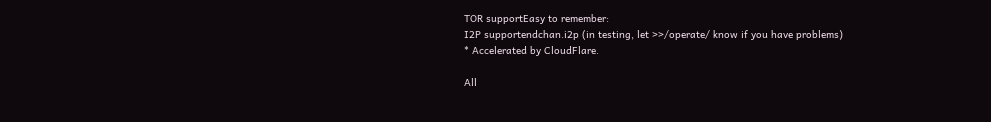TOR supportEasy to remember:
I2P supportendchan.i2p (in testing, let >>/operate/ know if you have problems)
* Accelerated by CloudFlare.

All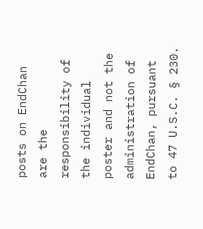posts on EndChan are the responsibility of the individual poster and not the administration of EndChan, pursuant to 47 U.S.C. § 230.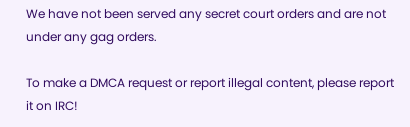We have not been served any secret court orders and are not under any gag orders.

To make a DMCA request or report illegal content, please report it on IRC!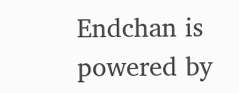Endchan is powered by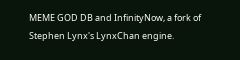MEME GOD DB and InfinityNow, a fork of Stephen Lynx's LynxChan engine.